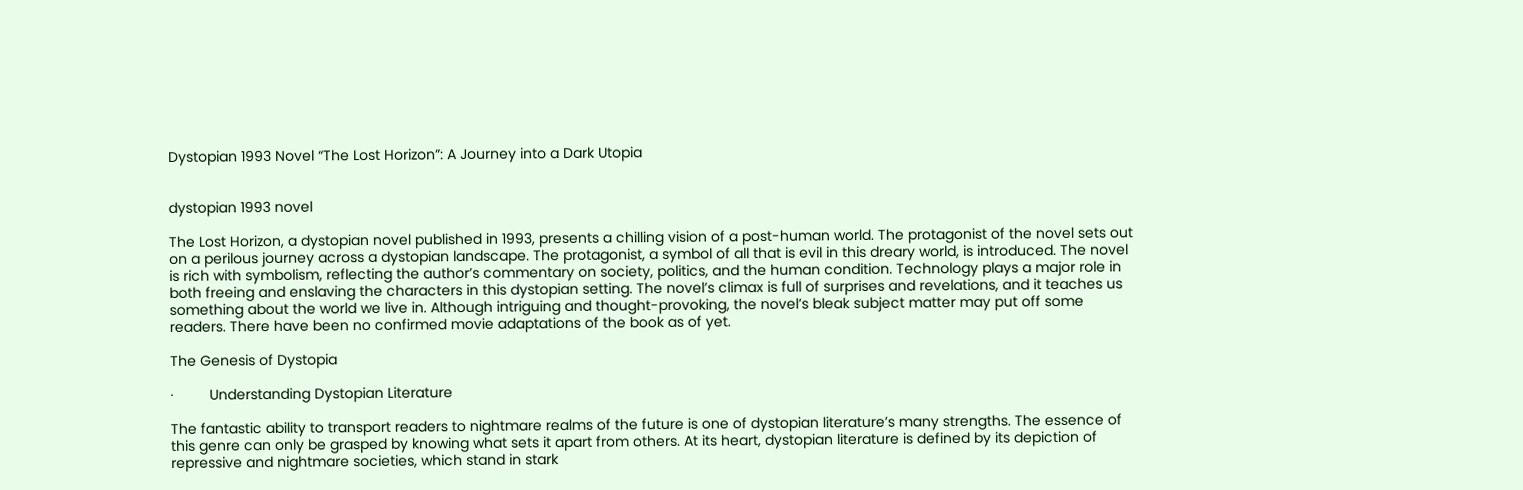Dystopian 1993 Novel “The Lost Horizon”: A Journey into a Dark Utopia


dystopian 1993 novel

The Lost Horizon, a dystopian novel published in 1993, presents a chilling vision of a post-human world. The protagonist of the novel sets out on a perilous journey across a dystopian landscape. The protagonist, a symbol of all that is evil in this dreary world, is introduced. The novel is rich with symbolism, reflecting the author’s commentary on society, politics, and the human condition. Technology plays a major role in both freeing and enslaving the characters in this dystopian setting. The novel’s climax is full of surprises and revelations, and it teaches us something about the world we live in. Although intriguing and thought-provoking, the novel’s bleak subject matter may put off some readers. There have been no confirmed movie adaptations of the book as of yet.

The Genesis of Dystopia

·         Understanding Dystopian Literature

The fantastic ability to transport readers to nightmare realms of the future is one of dystopian literature’s many strengths. The essence of this genre can only be grasped by knowing what sets it apart from others. At its heart, dystopian literature is defined by its depiction of repressive and nightmare societies, which stand in stark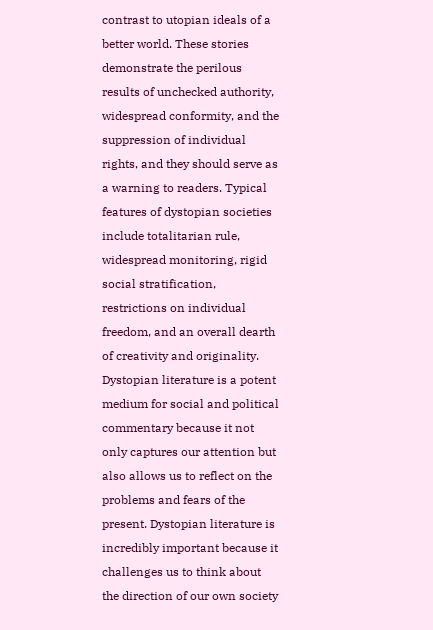contrast to utopian ideals of a better world. These stories demonstrate the perilous results of unchecked authority, widespread conformity, and the suppression of individual rights, and they should serve as a warning to readers. Typical features of dystopian societies include totalitarian rule, widespread monitoring, rigid social stratification, restrictions on individual freedom, and an overall dearth of creativity and originality. Dystopian literature is a potent medium for social and political commentary because it not only captures our attention but also allows us to reflect on the problems and fears of the present. Dystopian literature is incredibly important because it challenges us to think about the direction of our own society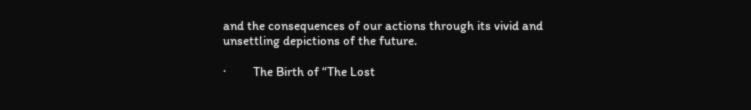and the consequences of our actions through its vivid and unsettling depictions of the future.

·         The Birth of “The Lost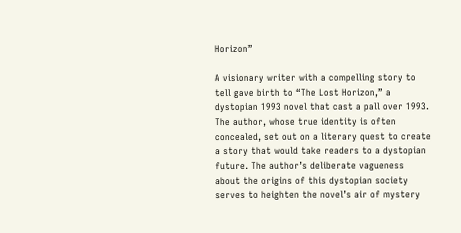Horizon”

A visionary writer with a compelling story to tell gave birth to “The Lost Horizon,” a dystopian 1993 novel that cast a pall over 1993. The author, whose true identity is often concealed, set out on a literary quest to create a story that would take readers to a dystopian future. The author’s deliberate vagueness about the origins of this dystopian society serves to heighten the novel’s air of mystery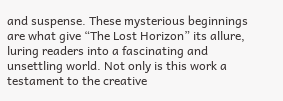and suspense. These mysterious beginnings are what give “The Lost Horizon” its allure, luring readers into a fascinating and unsettling world. Not only is this work a testament to the creative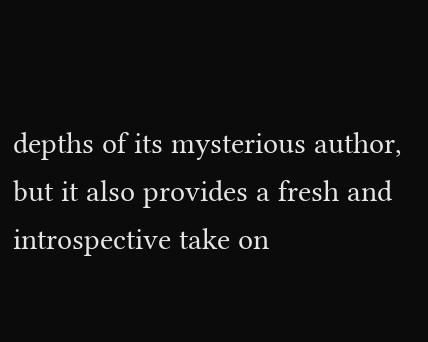depths of its mysterious author, but it also provides a fresh and introspective take on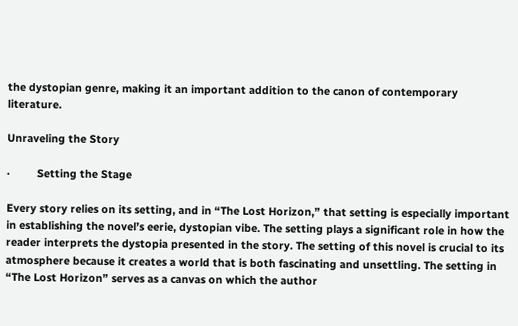the dystopian genre, making it an important addition to the canon of contemporary literature.

Unraveling the Story

·         Setting the Stage

Every story relies on its setting, and in “The Lost Horizon,” that setting is especially important in establishing the novel’s eerie, dystopian vibe. The setting plays a significant role in how the reader interprets the dystopia presented in the story. The setting of this novel is crucial to its atmosphere because it creates a world that is both fascinating and unsettling. The setting in “The Lost Horizon” serves as a canvas on which the author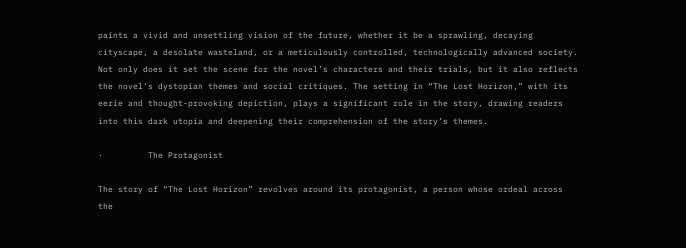paints a vivid and unsettling vision of the future, whether it be a sprawling, decaying cityscape, a desolate wasteland, or a meticulously controlled, technologically advanced society. Not only does it set the scene for the novel’s characters and their trials, but it also reflects the novel’s dystopian themes and social critiques. The setting in “The Lost Horizon,” with its eerie and thought-provoking depiction, plays a significant role in the story, drawing readers into this dark utopia and deepening their comprehension of the story’s themes.

·         The Protagonist

The story of “The Lost Horizon” revolves around its protagonist, a person whose ordeal across the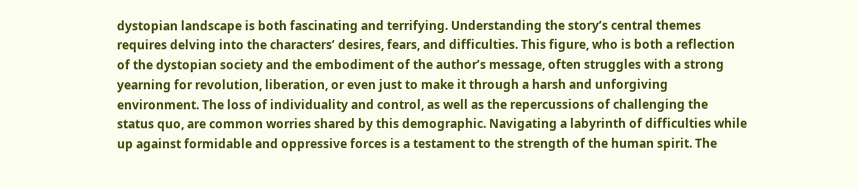dystopian landscape is both fascinating and terrifying. Understanding the story’s central themes requires delving into the characters’ desires, fears, and difficulties. This figure, who is both a reflection of the dystopian society and the embodiment of the author’s message, often struggles with a strong yearning for revolution, liberation, or even just to make it through a harsh and unforgiving environment. The loss of individuality and control, as well as the repercussions of challenging the status quo, are common worries shared by this demographic. Navigating a labyrinth of difficulties while up against formidable and oppressive forces is a testament to the strength of the human spirit. The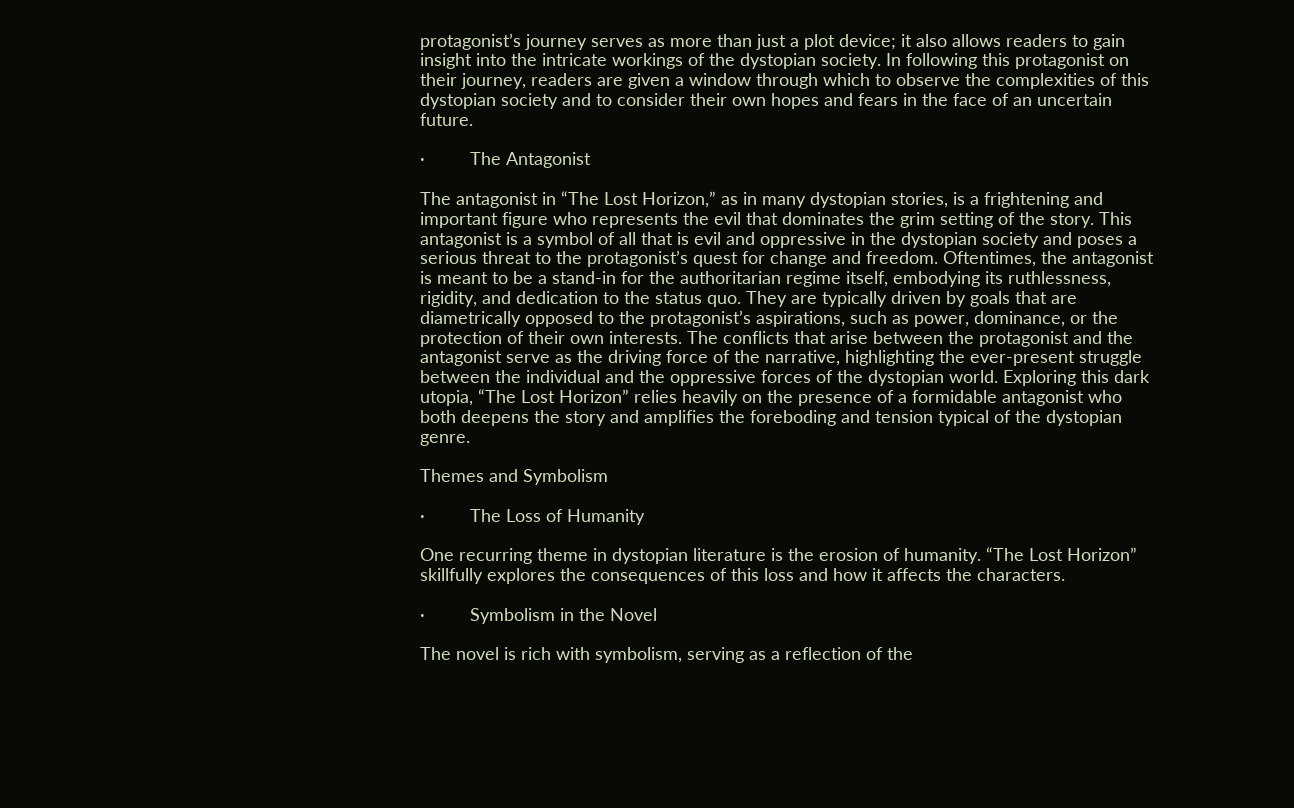protagonist’s journey serves as more than just a plot device; it also allows readers to gain insight into the intricate workings of the dystopian society. In following this protagonist on their journey, readers are given a window through which to observe the complexities of this dystopian society and to consider their own hopes and fears in the face of an uncertain future.

·         The Antagonist

The antagonist in “The Lost Horizon,” as in many dystopian stories, is a frightening and important figure who represents the evil that dominates the grim setting of the story. This antagonist is a symbol of all that is evil and oppressive in the dystopian society and poses a serious threat to the protagonist’s quest for change and freedom. Oftentimes, the antagonist is meant to be a stand-in for the authoritarian regime itself, embodying its ruthlessness, rigidity, and dedication to the status quo. They are typically driven by goals that are diametrically opposed to the protagonist’s aspirations, such as power, dominance, or the protection of their own interests. The conflicts that arise between the protagonist and the antagonist serve as the driving force of the narrative, highlighting the ever-present struggle between the individual and the oppressive forces of the dystopian world. Exploring this dark utopia, “The Lost Horizon” relies heavily on the presence of a formidable antagonist who both deepens the story and amplifies the foreboding and tension typical of the dystopian genre.

Themes and Symbolism

·         The Loss of Humanity

One recurring theme in dystopian literature is the erosion of humanity. “The Lost Horizon” skillfully explores the consequences of this loss and how it affects the characters.

·         Symbolism in the Novel

The novel is rich with symbolism, serving as a reflection of the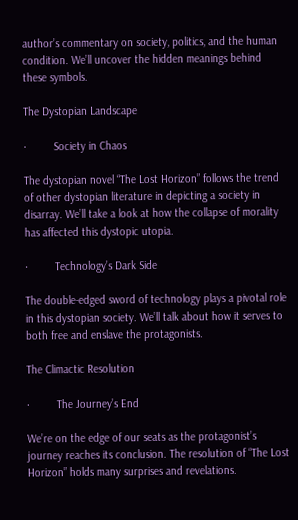author’s commentary on society, politics, and the human condition. We’ll uncover the hidden meanings behind these symbols.

The Dystopian Landscape

·         Society in Chaos

The dystopian novel “The Lost Horizon” follows the trend of other dystopian literature in depicting a society in disarray. We’ll take a look at how the collapse of morality has affected this dystopic utopia.

·         Technology’s Dark Side

The double-edged sword of technology plays a pivotal role in this dystopian society. We’ll talk about how it serves to both free and enslave the protagonists.

The Climactic Resolution

·         The Journey’s End

We’re on the edge of our seats as the protagonist’s journey reaches its conclusion. The resolution of “The Lost Horizon” holds many surprises and revelations.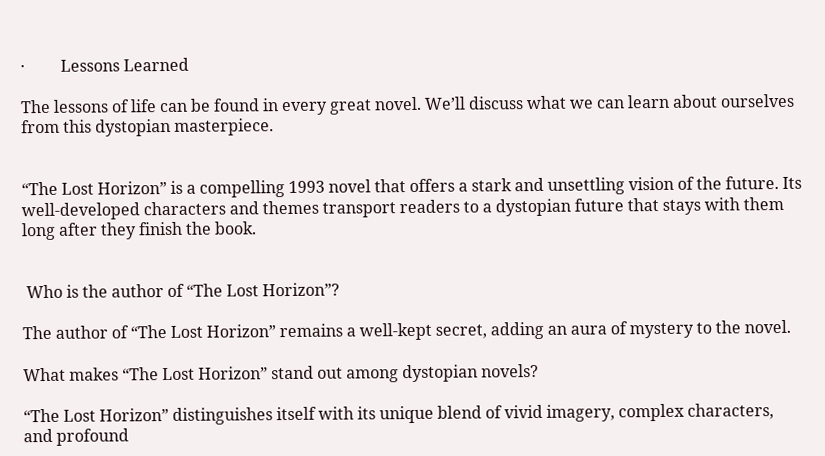·         Lessons Learned

The lessons of life can be found in every great novel. We’ll discuss what we can learn about ourselves from this dystopian masterpiece.


“The Lost Horizon” is a compelling 1993 novel that offers a stark and unsettling vision of the future. Its well-developed characters and themes transport readers to a dystopian future that stays with them long after they finish the book.


 Who is the author of “The Lost Horizon”?

The author of “The Lost Horizon” remains a well-kept secret, adding an aura of mystery to the novel.

What makes “The Lost Horizon” stand out among dystopian novels?

“The Lost Horizon” distinguishes itself with its unique blend of vivid imagery, complex characters, and profound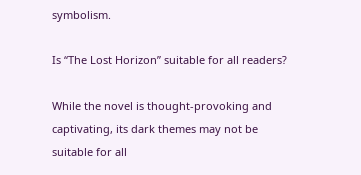symbolism.

Is “The Lost Horizon” suitable for all readers?

While the novel is thought-provoking and captivating, its dark themes may not be suitable for all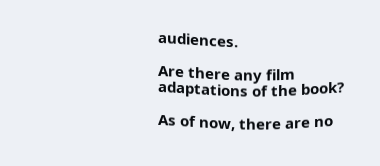audiences.

Are there any film adaptations of the book?

As of now, there are no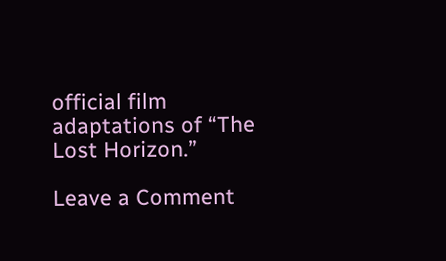official film adaptations of “The Lost Horizon.”

Leave a Comment